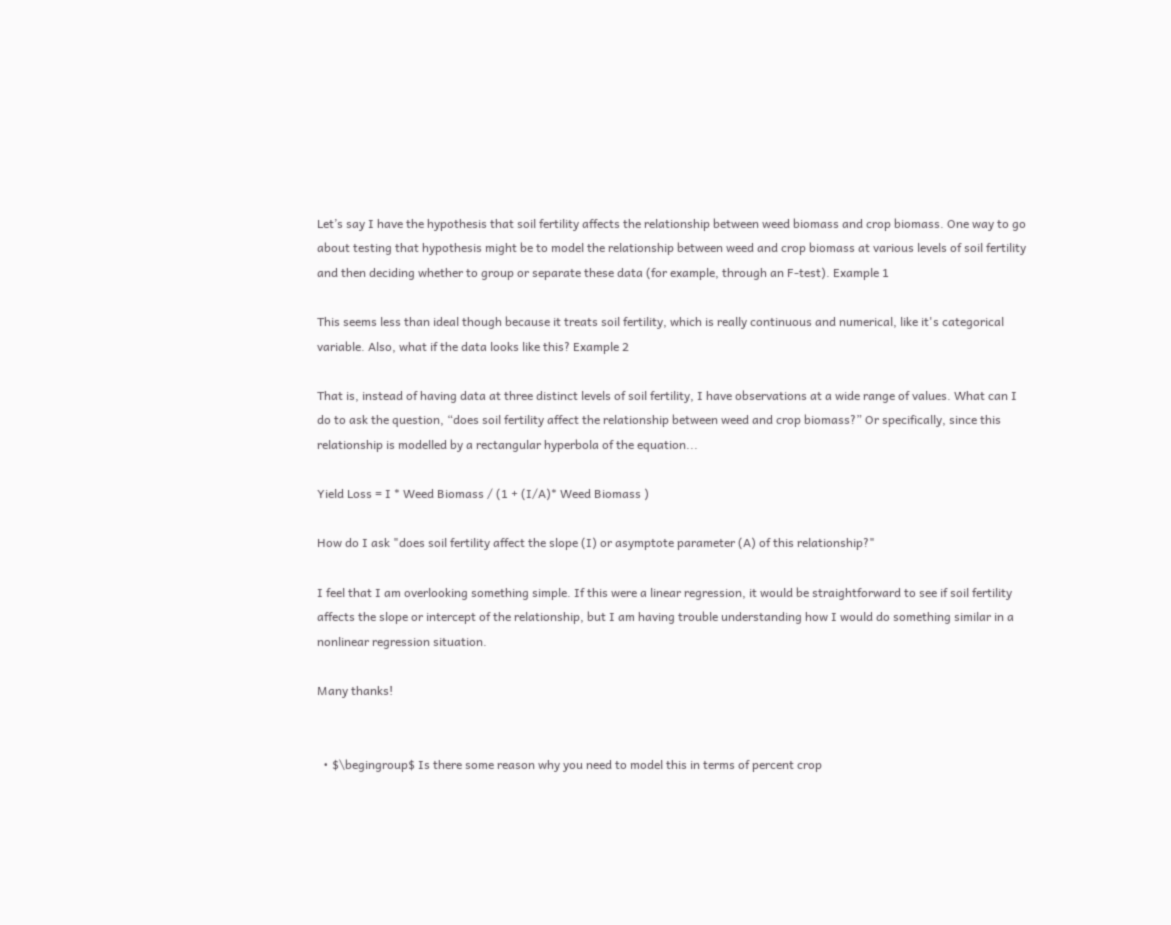Let’s say I have the hypothesis that soil fertility affects the relationship between weed biomass and crop biomass. One way to go about testing that hypothesis might be to model the relationship between weed and crop biomass at various levels of soil fertility and then deciding whether to group or separate these data (for example, through an F-test). Example 1

This seems less than ideal though because it treats soil fertility, which is really continuous and numerical, like it's categorical variable. Also, what if the data looks like this? Example 2

That is, instead of having data at three distinct levels of soil fertility, I have observations at a wide range of values. What can I do to ask the question, “does soil fertility affect the relationship between weed and crop biomass?” Or specifically, since this relationship is modelled by a rectangular hyperbola of the equation...

Yield Loss = I * Weed Biomass / (1 + (I/A)* Weed Biomass )

How do I ask "does soil fertility affect the slope (I) or asymptote parameter (A) of this relationship?"

I feel that I am overlooking something simple. If this were a linear regression, it would be straightforward to see if soil fertility affects the slope or intercept of the relationship, but I am having trouble understanding how I would do something similar in a nonlinear regression situation.

Many thanks!


  • $\begingroup$ Is there some reason why you need to model this in terms of percent crop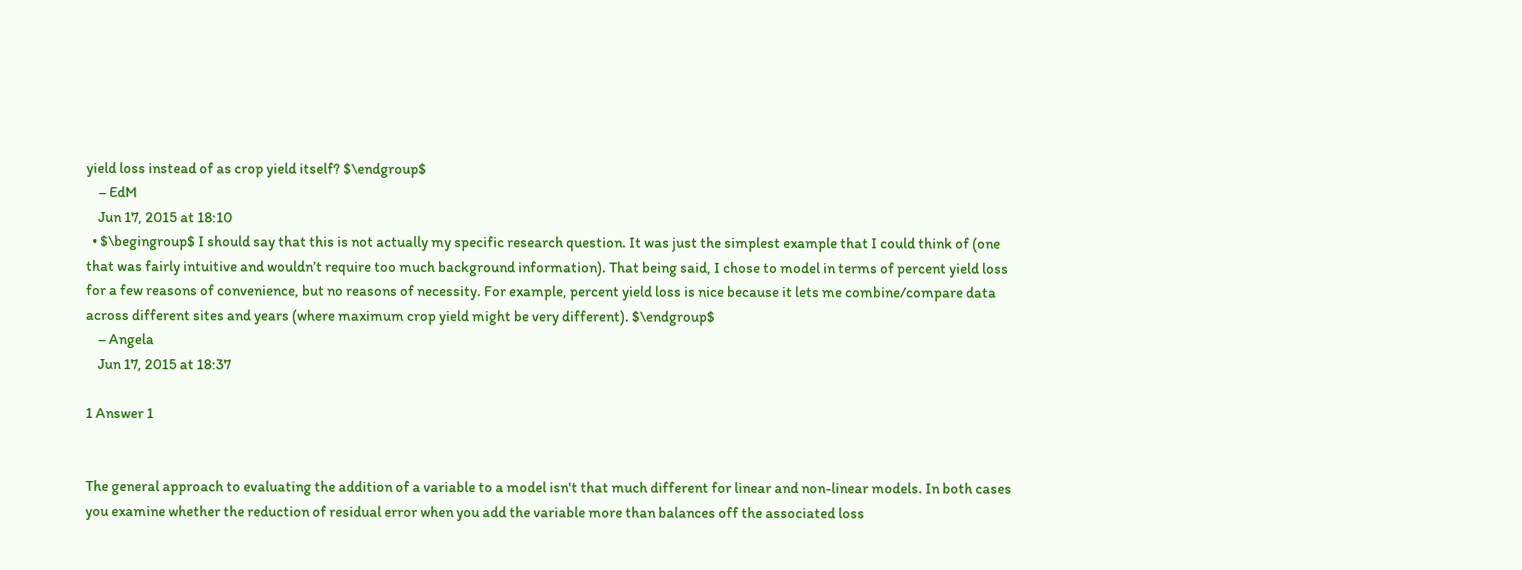yield loss instead of as crop yield itself? $\endgroup$
    – EdM
    Jun 17, 2015 at 18:10
  • $\begingroup$ I should say that this is not actually my specific research question. It was just the simplest example that I could think of (one that was fairly intuitive and wouldn’t require too much background information). That being said, I chose to model in terms of percent yield loss for a few reasons of convenience, but no reasons of necessity. For example, percent yield loss is nice because it lets me combine/compare data across different sites and years (where maximum crop yield might be very different). $\endgroup$
    – Angela
    Jun 17, 2015 at 18:37

1 Answer 1


The general approach to evaluating the addition of a variable to a model isn't that much different for linear and non-linear models. In both cases you examine whether the reduction of residual error when you add the variable more than balances off the associated loss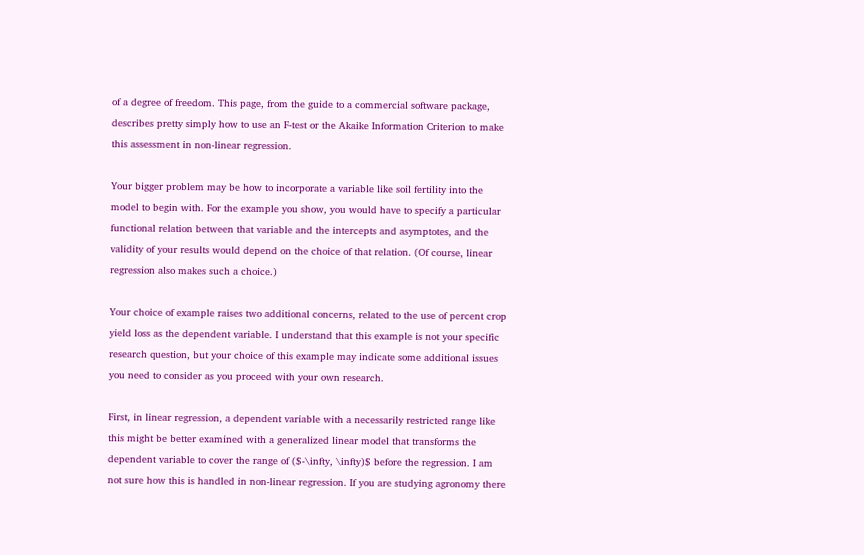of a degree of freedom. This page, from the guide to a commercial software package, describes pretty simply how to use an F-test or the Akaike Information Criterion to make this assessment in non-linear regression.

Your bigger problem may be how to incorporate a variable like soil fertility into the model to begin with. For the example you show, you would have to specify a particular functional relation between that variable and the intercepts and asymptotes, and the validity of your results would depend on the choice of that relation. (Of course, linear regression also makes such a choice.)

Your choice of example raises two additional concerns, related to the use of percent crop yield loss as the dependent variable. I understand that this example is not your specific research question, but your choice of this example may indicate some additional issues you need to consider as you proceed with your own research.

First, in linear regression, a dependent variable with a necessarily restricted range like this might be better examined with a generalized linear model that transforms the dependent variable to cover the range of ($-\infty, \infty)$ before the regression. I am not sure how this is handled in non-linear regression. If you are studying agronomy there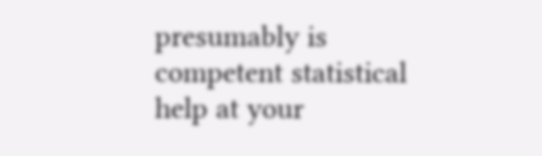presumably is competent statistical help at your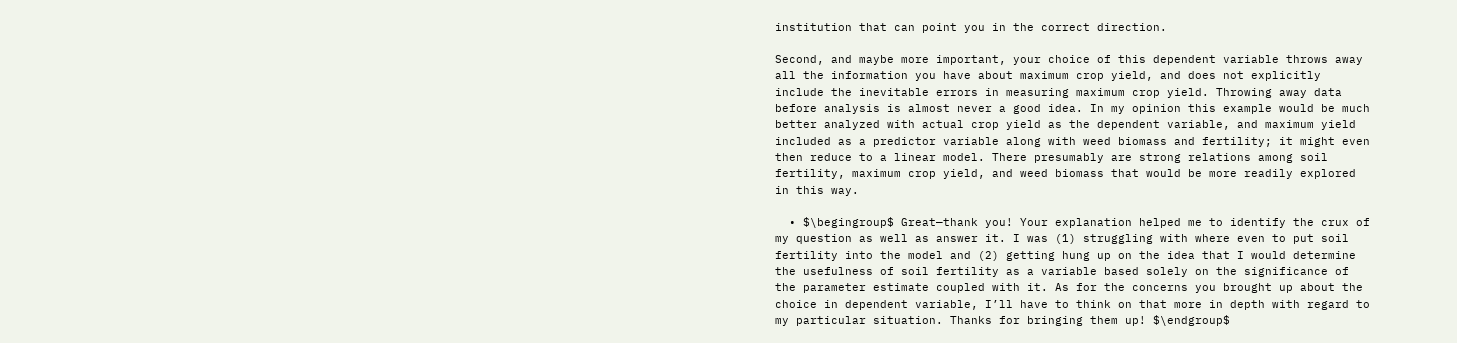institution that can point you in the correct direction.

Second, and maybe more important, your choice of this dependent variable throws away all the information you have about maximum crop yield, and does not explicitly include the inevitable errors in measuring maximum crop yield. Throwing away data before analysis is almost never a good idea. In my opinion this example would be much better analyzed with actual crop yield as the dependent variable, and maximum yield included as a predictor variable along with weed biomass and fertility; it might even then reduce to a linear model. There presumably are strong relations among soil fertility, maximum crop yield, and weed biomass that would be more readily explored in this way.

  • $\begingroup$ Great—thank you! Your explanation helped me to identify the crux of my question as well as answer it. I was (1) struggling with where even to put soil fertility into the model and (2) getting hung up on the idea that I would determine the usefulness of soil fertility as a variable based solely on the significance of the parameter estimate coupled with it. As for the concerns you brought up about the choice in dependent variable, I’ll have to think on that more in depth with regard to my particular situation. Thanks for bringing them up! $\endgroup$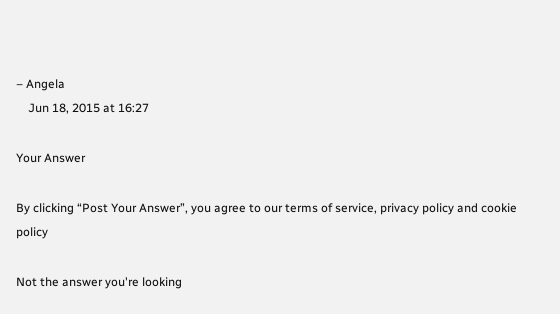– Angela
    Jun 18, 2015 at 16:27

Your Answer

By clicking “Post Your Answer”, you agree to our terms of service, privacy policy and cookie policy

Not the answer you're looking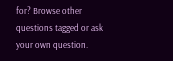for? Browse other questions tagged or ask your own question.